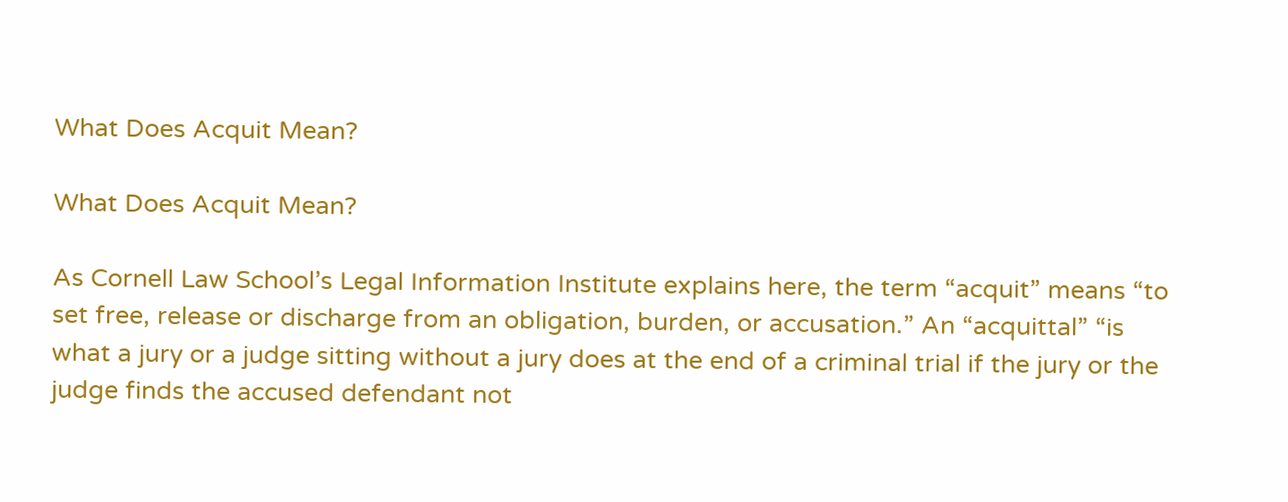What Does Acquit Mean?

What Does Acquit Mean?

As Cornell Law School’s Legal Information Institute explains here, the term “acquit” means “to set free, release or discharge from an obligation, burden, or accusation.” An “acquittal” “is what a jury or a judge sitting without a jury does at the end of a criminal trial if the jury or the judge finds the accused defendant not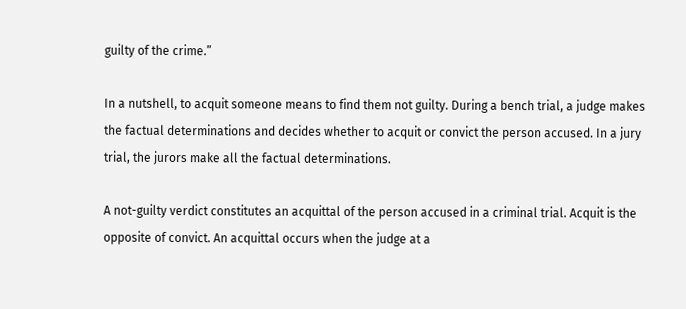guilty of the crime.”

In a nutshell, to acquit someone means to find them not guilty. During a bench trial, a judge makes the factual determinations and decides whether to acquit or convict the person accused. In a jury trial, the jurors make all the factual determinations.

A not-guilty verdict constitutes an acquittal of the person accused in a criminal trial. Acquit is the opposite of convict. An acquittal occurs when the judge at a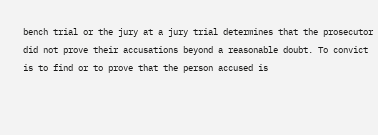bench trial or the jury at a jury trial determines that the prosecutor did not prove their accusations beyond a reasonable doubt. To convict is to find or to prove that the person accused is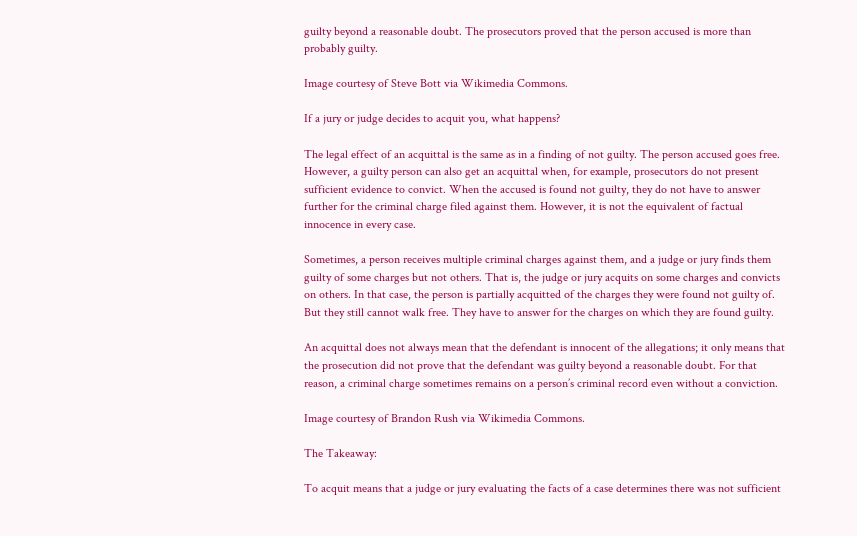guilty beyond a reasonable doubt. The prosecutors proved that the person accused is more than probably guilty.

Image courtesy of Steve Bott via Wikimedia Commons.

If a jury or judge decides to acquit you, what happens?

The legal effect of an acquittal is the same as in a finding of not guilty. The person accused goes free. However, a guilty person can also get an acquittal when, for example, prosecutors do not present sufficient evidence to convict. When the accused is found not guilty, they do not have to answer further for the criminal charge filed against them. However, it is not the equivalent of factual innocence in every case.

Sometimes, a person receives multiple criminal charges against them, and a judge or jury finds them guilty of some charges but not others. That is, the judge or jury acquits on some charges and convicts on others. In that case, the person is partially acquitted of the charges they were found not guilty of. But they still cannot walk free. They have to answer for the charges on which they are found guilty.

An acquittal does not always mean that the defendant is innocent of the allegations; it only means that the prosecution did not prove that the defendant was guilty beyond a reasonable doubt. For that reason, a criminal charge sometimes remains on a person’s criminal record even without a conviction.

Image courtesy of Brandon Rush via Wikimedia Commons.

The Takeaway:

To acquit means that a judge or jury evaluating the facts of a case determines there was not sufficient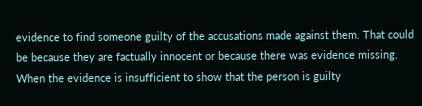evidence to find someone guilty of the accusations made against them. That could be because they are factually innocent or because there was evidence missing. When the evidence is insufficient to show that the person is guilty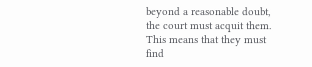beyond a reasonable doubt, the court must acquit them. This means that they must find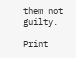them not guilty.

Print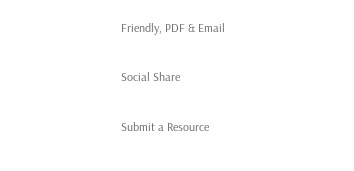Friendly, PDF & Email

Social Share

Submit a Resource